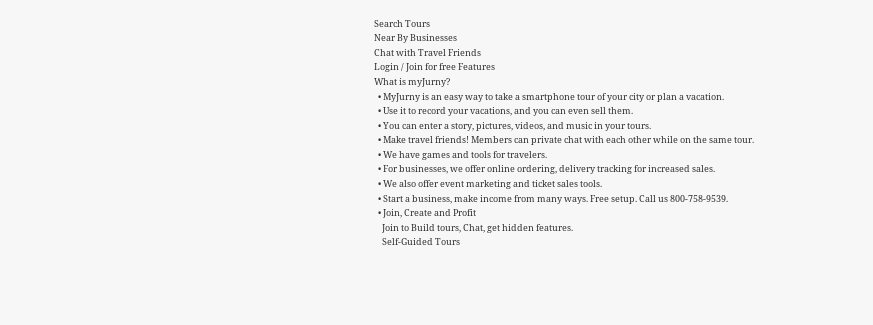Search Tours
Near By Businesses
Chat with Travel Friends
Login / Join for free Features
What is myJurny?
  • MyJurny is an easy way to take a smartphone tour of your city or plan a vacation.
  • Use it to record your vacations, and you can even sell them.
  • You can enter a story, pictures, videos, and music in your tours.
  • Make travel friends! Members can private chat with each other while on the same tour.
  • We have games and tools for travelers.
  • For businesses, we offer online ordering, delivery tracking for increased sales.
  • We also offer event marketing and ticket sales tools.
  • Start a business, make income from many ways. Free setup. Call us 800-758-9539.
  • Join, Create and Profit
    Join to Build tours, Chat, get hidden features.
    Self-Guided Tours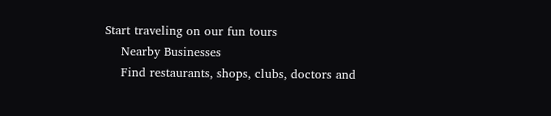Start traveling on our fun tours
    Nearby Businesses
    Find restaurants, shops, clubs, doctors and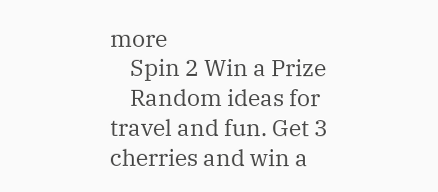more
    Spin 2 Win a Prize
    Random ideas for travel and fun. Get 3 cherries and win a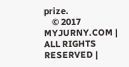prize.
    © 2017 MYJURNY.COM | ALL RIGHTS RESERVED |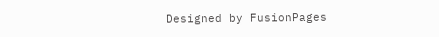Designed by FusionPages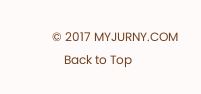© 2017 MYJURNY.COM
    Back to Top